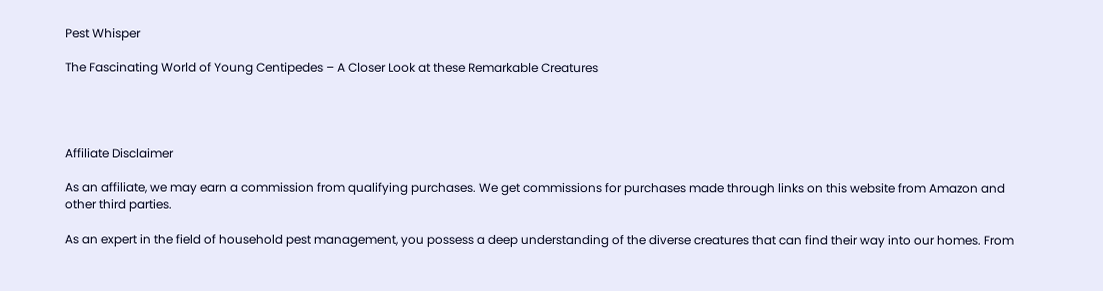Pest Whisper

The Fascinating World of Young Centipedes – A Closer Look at these Remarkable Creatures




Affiliate Disclaimer

As an affiliate, we may earn a commission from qualifying purchases. We get commissions for purchases made through links on this website from Amazon and other third parties.

As an expert in the field of household pest management, you possess a deep understanding of the diverse creatures that can find their way into our homes. From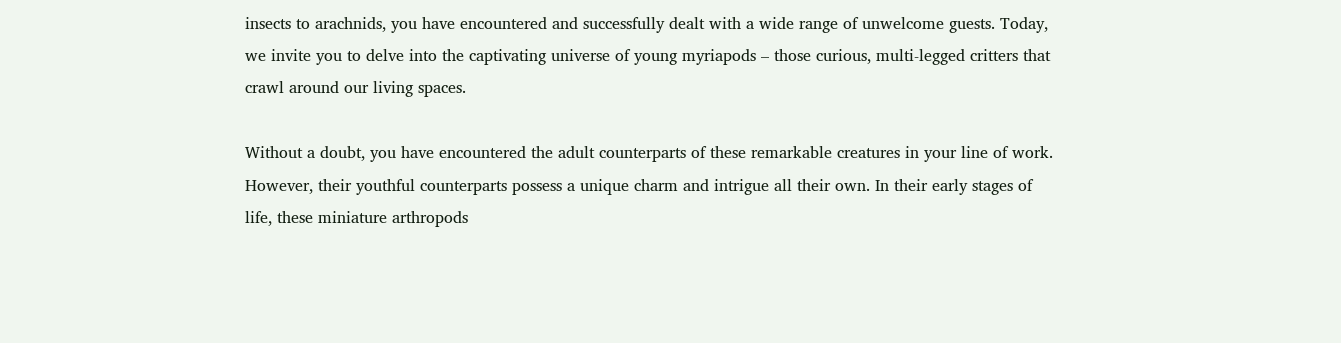insects to arachnids, you have encountered and successfully dealt with a wide range of unwelcome guests. Today, we invite you to delve into the captivating universe of young myriapods – those curious, multi-legged critters that crawl around our living spaces.

Without a doubt, you have encountered the adult counterparts of these remarkable creatures in your line of work. However, their youthful counterparts possess a unique charm and intrigue all their own. In their early stages of life, these miniature arthropods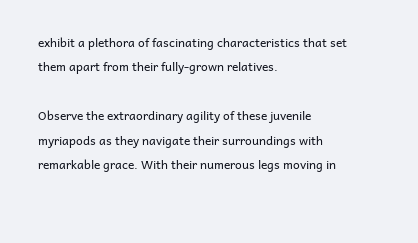exhibit a plethora of fascinating characteristics that set them apart from their fully-grown relatives.

Observe the extraordinary agility of these juvenile myriapods as they navigate their surroundings with remarkable grace. With their numerous legs moving in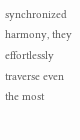synchronized harmony, they effortlessly traverse even the most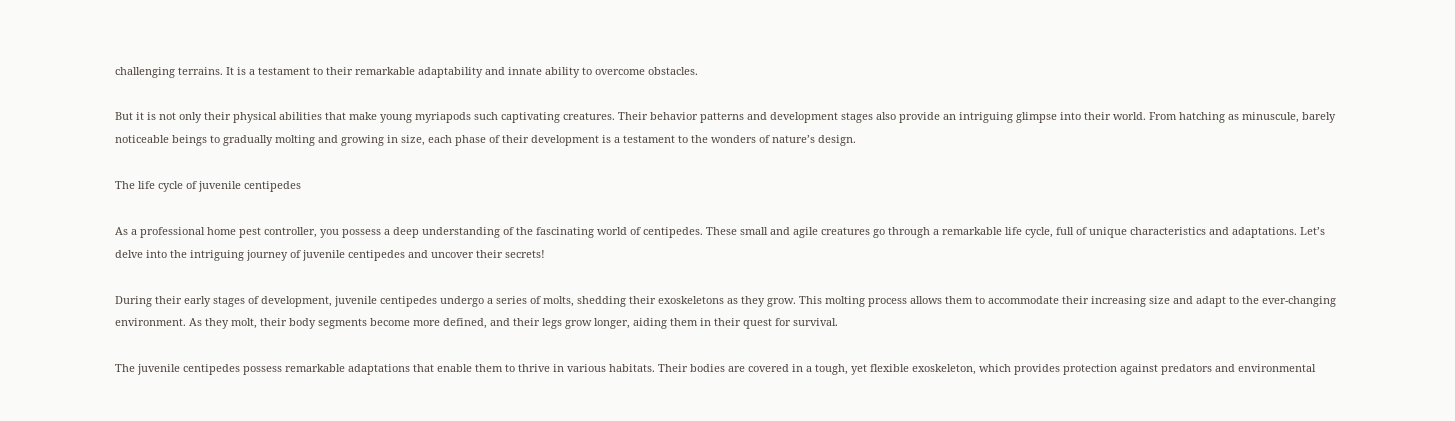challenging terrains. It is a testament to their remarkable adaptability and innate ability to overcome obstacles.

But it is not only their physical abilities that make young myriapods such captivating creatures. Their behavior patterns and development stages also provide an intriguing glimpse into their world. From hatching as minuscule, barely noticeable beings to gradually molting and growing in size, each phase of their development is a testament to the wonders of nature’s design.

The life cycle of juvenile centipedes

As a professional home pest controller, you possess a deep understanding of the fascinating world of centipedes. These small and agile creatures go through a remarkable life cycle, full of unique characteristics and adaptations. Let’s delve into the intriguing journey of juvenile centipedes and uncover their secrets!

During their early stages of development, juvenile centipedes undergo a series of molts, shedding their exoskeletons as they grow. This molting process allows them to accommodate their increasing size and adapt to the ever-changing environment. As they molt, their body segments become more defined, and their legs grow longer, aiding them in their quest for survival.

The juvenile centipedes possess remarkable adaptations that enable them to thrive in various habitats. Their bodies are covered in a tough, yet flexible exoskeleton, which provides protection against predators and environmental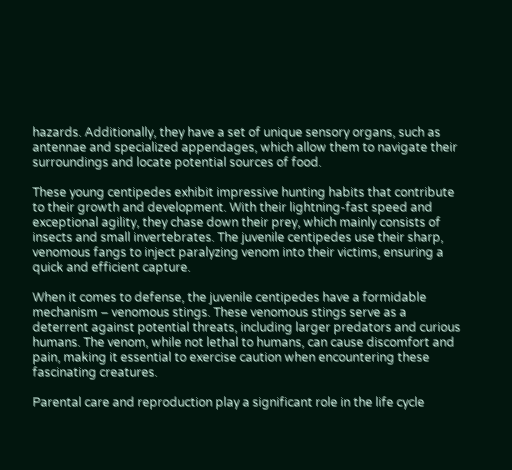hazards. Additionally, they have a set of unique sensory organs, such as antennae and specialized appendages, which allow them to navigate their surroundings and locate potential sources of food.

These young centipedes exhibit impressive hunting habits that contribute to their growth and development. With their lightning-fast speed and exceptional agility, they chase down their prey, which mainly consists of insects and small invertebrates. The juvenile centipedes use their sharp, venomous fangs to inject paralyzing venom into their victims, ensuring a quick and efficient capture.

When it comes to defense, the juvenile centipedes have a formidable mechanism – venomous stings. These venomous stings serve as a deterrent against potential threats, including larger predators and curious humans. The venom, while not lethal to humans, can cause discomfort and pain, making it essential to exercise caution when encountering these fascinating creatures.

Parental care and reproduction play a significant role in the life cycle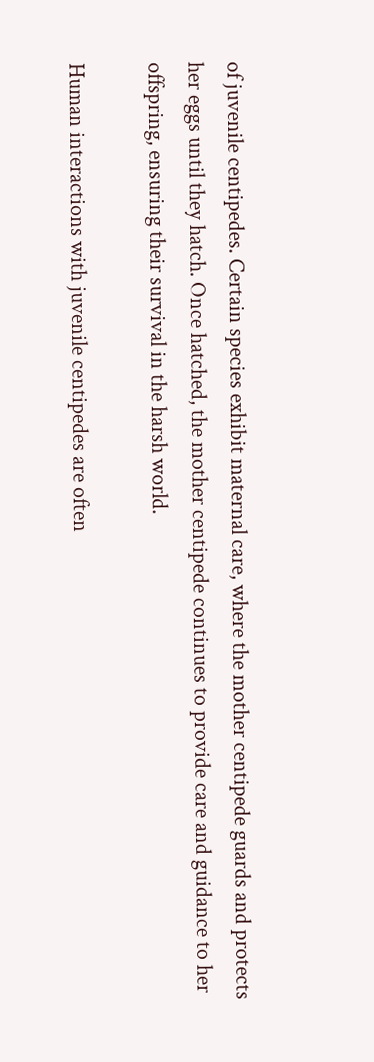of juvenile centipedes. Certain species exhibit maternal care, where the mother centipede guards and protects her eggs until they hatch. Once hatched, the mother centipede continues to provide care and guidance to her offspring, ensuring their survival in the harsh world.

Human interactions with juvenile centipedes are often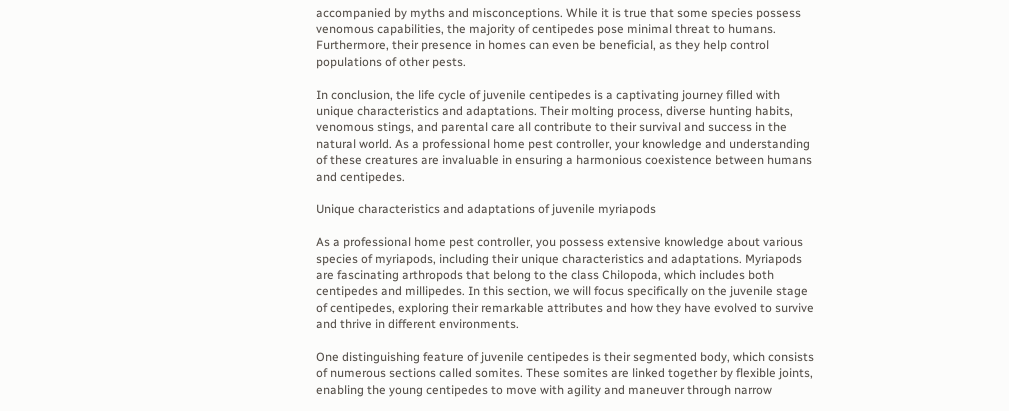accompanied by myths and misconceptions. While it is true that some species possess venomous capabilities, the majority of centipedes pose minimal threat to humans. Furthermore, their presence in homes can even be beneficial, as they help control populations of other pests.

In conclusion, the life cycle of juvenile centipedes is a captivating journey filled with unique characteristics and adaptations. Their molting process, diverse hunting habits, venomous stings, and parental care all contribute to their survival and success in the natural world. As a professional home pest controller, your knowledge and understanding of these creatures are invaluable in ensuring a harmonious coexistence between humans and centipedes.

Unique characteristics and adaptations of juvenile myriapods

As a professional home pest controller, you possess extensive knowledge about various species of myriapods, including their unique characteristics and adaptations. Myriapods are fascinating arthropods that belong to the class Chilopoda, which includes both centipedes and millipedes. In this section, we will focus specifically on the juvenile stage of centipedes, exploring their remarkable attributes and how they have evolved to survive and thrive in different environments.

One distinguishing feature of juvenile centipedes is their segmented body, which consists of numerous sections called somites. These somites are linked together by flexible joints, enabling the young centipedes to move with agility and maneuver through narrow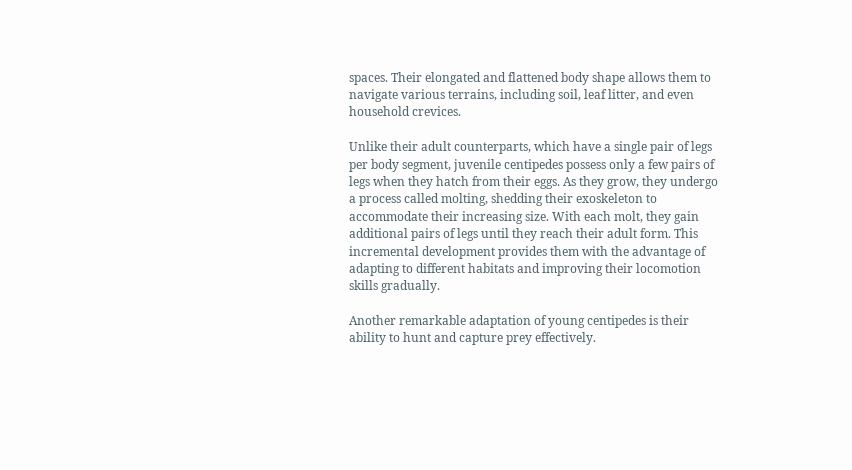spaces. Their elongated and flattened body shape allows them to navigate various terrains, including soil, leaf litter, and even household crevices.

Unlike their adult counterparts, which have a single pair of legs per body segment, juvenile centipedes possess only a few pairs of legs when they hatch from their eggs. As they grow, they undergo a process called molting, shedding their exoskeleton to accommodate their increasing size. With each molt, they gain additional pairs of legs until they reach their adult form. This incremental development provides them with the advantage of adapting to different habitats and improving their locomotion skills gradually.

Another remarkable adaptation of young centipedes is their ability to hunt and capture prey effectively.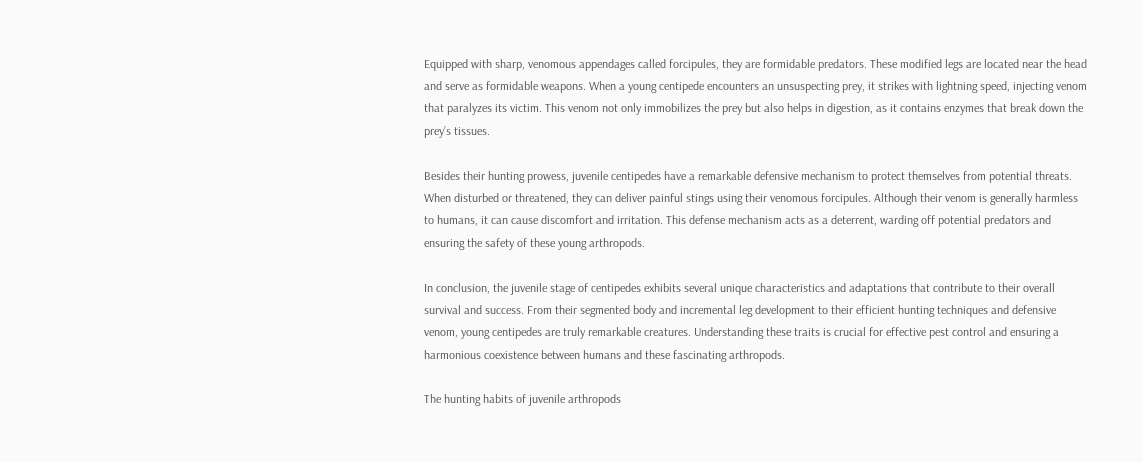Equipped with sharp, venomous appendages called forcipules, they are formidable predators. These modified legs are located near the head and serve as formidable weapons. When a young centipede encounters an unsuspecting prey, it strikes with lightning speed, injecting venom that paralyzes its victim. This venom not only immobilizes the prey but also helps in digestion, as it contains enzymes that break down the prey’s tissues.

Besides their hunting prowess, juvenile centipedes have a remarkable defensive mechanism to protect themselves from potential threats. When disturbed or threatened, they can deliver painful stings using their venomous forcipules. Although their venom is generally harmless to humans, it can cause discomfort and irritation. This defense mechanism acts as a deterrent, warding off potential predators and ensuring the safety of these young arthropods.

In conclusion, the juvenile stage of centipedes exhibits several unique characteristics and adaptations that contribute to their overall survival and success. From their segmented body and incremental leg development to their efficient hunting techniques and defensive venom, young centipedes are truly remarkable creatures. Understanding these traits is crucial for effective pest control and ensuring a harmonious coexistence between humans and these fascinating arthropods.

The hunting habits of juvenile arthropods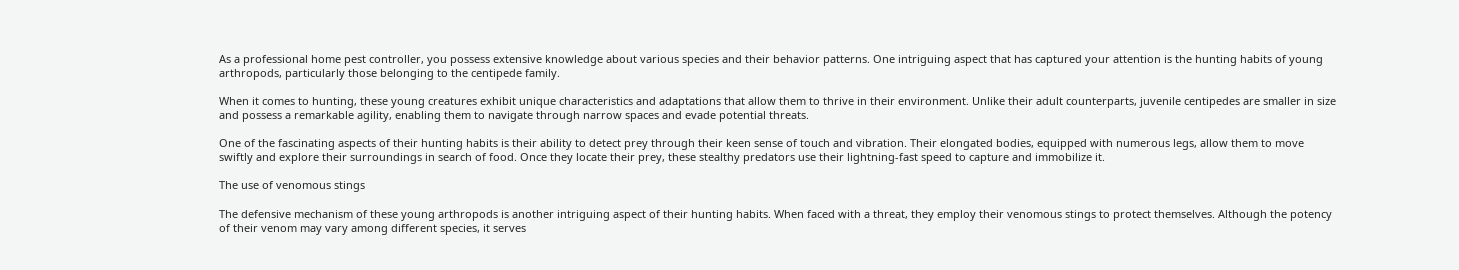As a professional home pest controller, you possess extensive knowledge about various species and their behavior patterns. One intriguing aspect that has captured your attention is the hunting habits of young arthropods, particularly those belonging to the centipede family.

When it comes to hunting, these young creatures exhibit unique characteristics and adaptations that allow them to thrive in their environment. Unlike their adult counterparts, juvenile centipedes are smaller in size and possess a remarkable agility, enabling them to navigate through narrow spaces and evade potential threats.

One of the fascinating aspects of their hunting habits is their ability to detect prey through their keen sense of touch and vibration. Their elongated bodies, equipped with numerous legs, allow them to move swiftly and explore their surroundings in search of food. Once they locate their prey, these stealthy predators use their lightning-fast speed to capture and immobilize it.

The use of venomous stings

The defensive mechanism of these young arthropods is another intriguing aspect of their hunting habits. When faced with a threat, they employ their venomous stings to protect themselves. Although the potency of their venom may vary among different species, it serves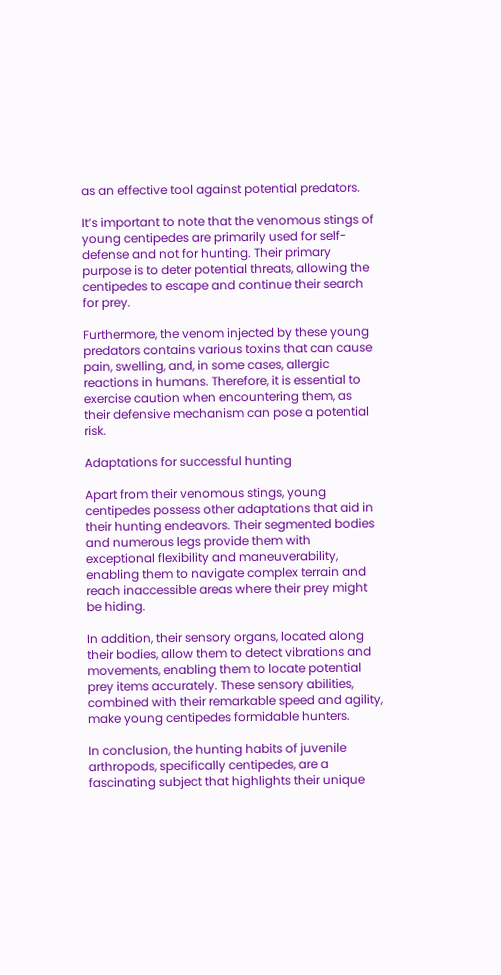as an effective tool against potential predators.

It’s important to note that the venomous stings of young centipedes are primarily used for self-defense and not for hunting. Their primary purpose is to deter potential threats, allowing the centipedes to escape and continue their search for prey.

Furthermore, the venom injected by these young predators contains various toxins that can cause pain, swelling, and, in some cases, allergic reactions in humans. Therefore, it is essential to exercise caution when encountering them, as their defensive mechanism can pose a potential risk.

Adaptations for successful hunting

Apart from their venomous stings, young centipedes possess other adaptations that aid in their hunting endeavors. Their segmented bodies and numerous legs provide them with exceptional flexibility and maneuverability, enabling them to navigate complex terrain and reach inaccessible areas where their prey might be hiding.

In addition, their sensory organs, located along their bodies, allow them to detect vibrations and movements, enabling them to locate potential prey items accurately. These sensory abilities, combined with their remarkable speed and agility, make young centipedes formidable hunters.

In conclusion, the hunting habits of juvenile arthropods, specifically centipedes, are a fascinating subject that highlights their unique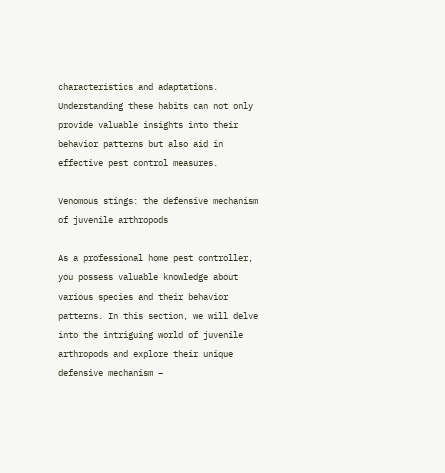characteristics and adaptations. Understanding these habits can not only provide valuable insights into their behavior patterns but also aid in effective pest control measures.

Venomous stings: the defensive mechanism of juvenile arthropods

As a professional home pest controller, you possess valuable knowledge about various species and their behavior patterns. In this section, we will delve into the intriguing world of juvenile arthropods and explore their unique defensive mechanism –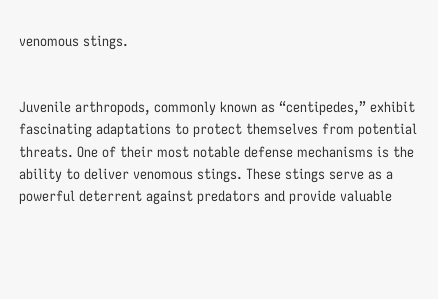venomous stings.


Juvenile arthropods, commonly known as “centipedes,” exhibit fascinating adaptations to protect themselves from potential threats. One of their most notable defense mechanisms is the ability to deliver venomous stings. These stings serve as a powerful deterrent against predators and provide valuable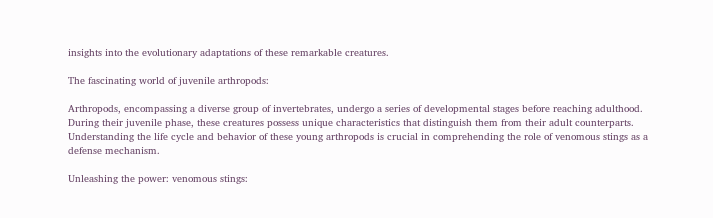insights into the evolutionary adaptations of these remarkable creatures.

The fascinating world of juvenile arthropods:

Arthropods, encompassing a diverse group of invertebrates, undergo a series of developmental stages before reaching adulthood. During their juvenile phase, these creatures possess unique characteristics that distinguish them from their adult counterparts. Understanding the life cycle and behavior of these young arthropods is crucial in comprehending the role of venomous stings as a defense mechanism.

Unleashing the power: venomous stings: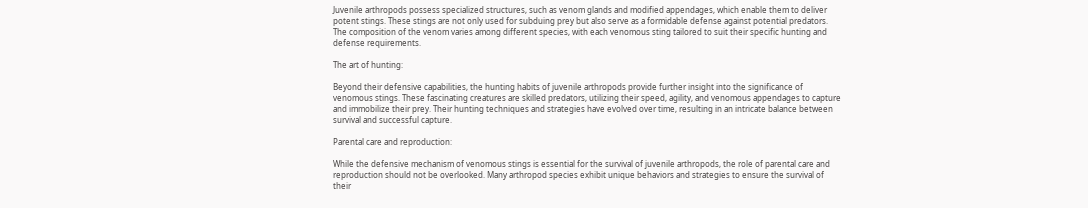Juvenile arthropods possess specialized structures, such as venom glands and modified appendages, which enable them to deliver potent stings. These stings are not only used for subduing prey but also serve as a formidable defense against potential predators. The composition of the venom varies among different species, with each venomous sting tailored to suit their specific hunting and defense requirements.

The art of hunting:

Beyond their defensive capabilities, the hunting habits of juvenile arthropods provide further insight into the significance of venomous stings. These fascinating creatures are skilled predators, utilizing their speed, agility, and venomous appendages to capture and immobilize their prey. Their hunting techniques and strategies have evolved over time, resulting in an intricate balance between survival and successful capture.

Parental care and reproduction:

While the defensive mechanism of venomous stings is essential for the survival of juvenile arthropods, the role of parental care and reproduction should not be overlooked. Many arthropod species exhibit unique behaviors and strategies to ensure the survival of their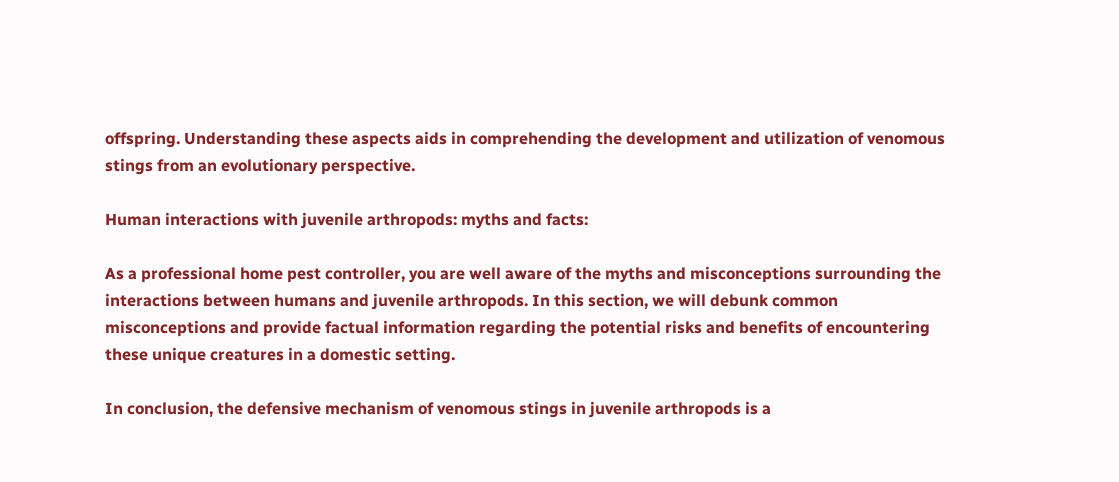offspring. Understanding these aspects aids in comprehending the development and utilization of venomous stings from an evolutionary perspective.

Human interactions with juvenile arthropods: myths and facts:

As a professional home pest controller, you are well aware of the myths and misconceptions surrounding the interactions between humans and juvenile arthropods. In this section, we will debunk common misconceptions and provide factual information regarding the potential risks and benefits of encountering these unique creatures in a domestic setting.

In conclusion, the defensive mechanism of venomous stings in juvenile arthropods is a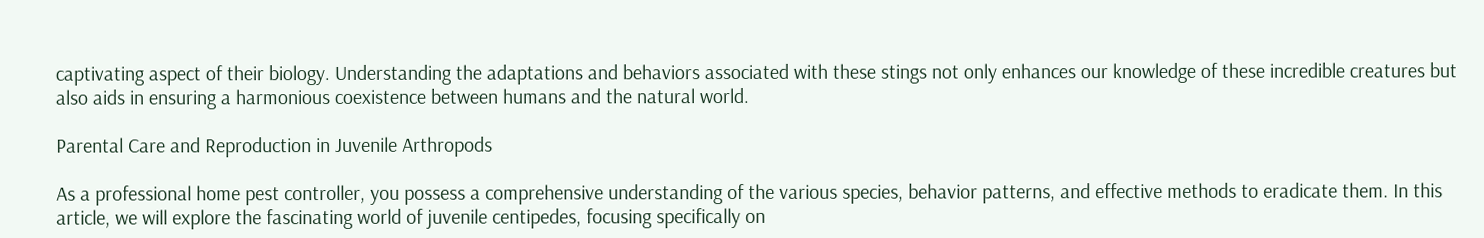captivating aspect of their biology. Understanding the adaptations and behaviors associated with these stings not only enhances our knowledge of these incredible creatures but also aids in ensuring a harmonious coexistence between humans and the natural world.

Parental Care and Reproduction in Juvenile Arthropods

As a professional home pest controller, you possess a comprehensive understanding of the various species, behavior patterns, and effective methods to eradicate them. In this article, we will explore the fascinating world of juvenile centipedes, focusing specifically on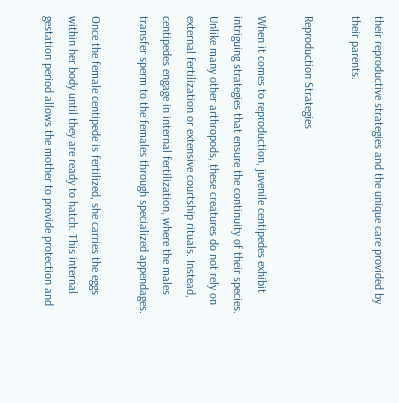their reproductive strategies and the unique care provided by their parents.

Reproduction Strategies

When it comes to reproduction, juvenile centipedes exhibit intriguing strategies that ensure the continuity of their species. Unlike many other arthropods, these creatures do not rely on external fertilization or extensive courtship rituals. Instead, centipedes engage in internal fertilization, where the males transfer sperm to the females through specialized appendages.

Once the female centipede is fertilized, she carries the eggs within her body until they are ready to hatch. This internal gestation period allows the mother to provide protection and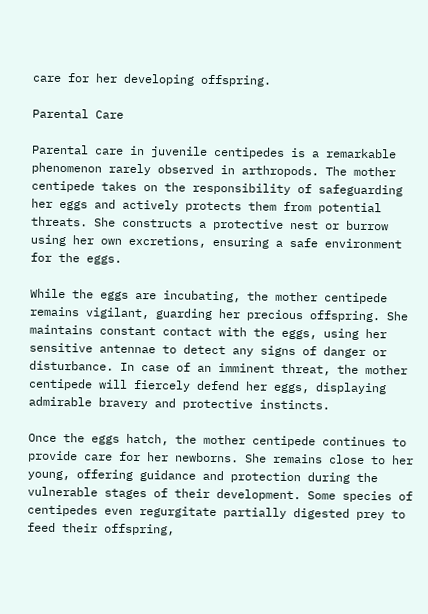care for her developing offspring.

Parental Care

Parental care in juvenile centipedes is a remarkable phenomenon rarely observed in arthropods. The mother centipede takes on the responsibility of safeguarding her eggs and actively protects them from potential threats. She constructs a protective nest or burrow using her own excretions, ensuring a safe environment for the eggs.

While the eggs are incubating, the mother centipede remains vigilant, guarding her precious offspring. She maintains constant contact with the eggs, using her sensitive antennae to detect any signs of danger or disturbance. In case of an imminent threat, the mother centipede will fiercely defend her eggs, displaying admirable bravery and protective instincts.

Once the eggs hatch, the mother centipede continues to provide care for her newborns. She remains close to her young, offering guidance and protection during the vulnerable stages of their development. Some species of centipedes even regurgitate partially digested prey to feed their offspring,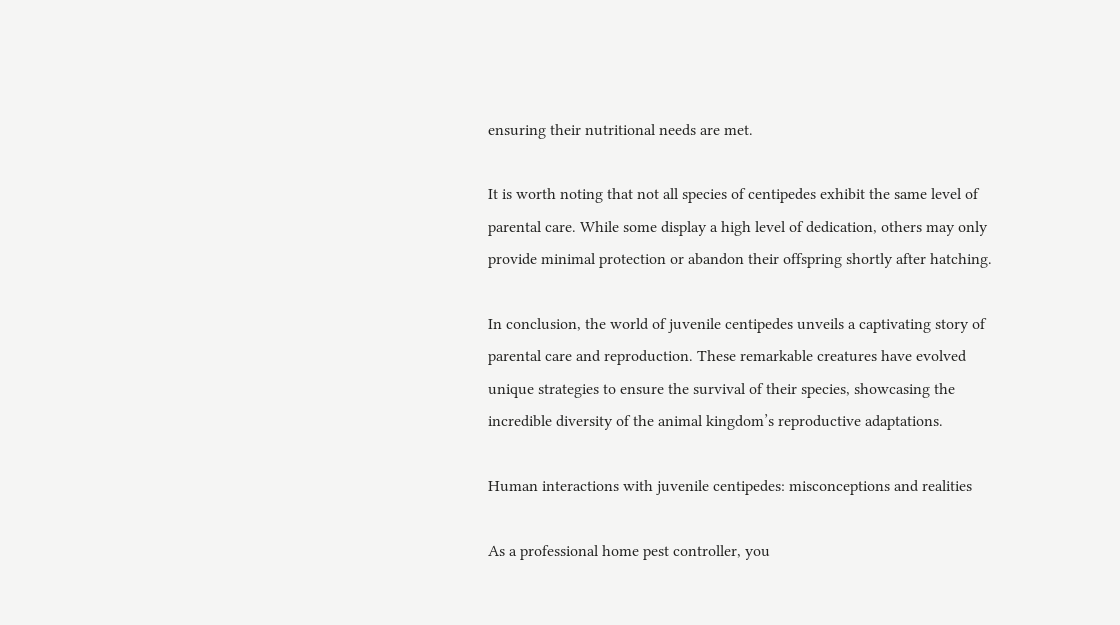ensuring their nutritional needs are met.

It is worth noting that not all species of centipedes exhibit the same level of parental care. While some display a high level of dedication, others may only provide minimal protection or abandon their offspring shortly after hatching.

In conclusion, the world of juvenile centipedes unveils a captivating story of parental care and reproduction. These remarkable creatures have evolved unique strategies to ensure the survival of their species, showcasing the incredible diversity of the animal kingdom’s reproductive adaptations.

Human interactions with juvenile centipedes: misconceptions and realities

As a professional home pest controller, you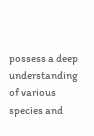possess a deep understanding of various species and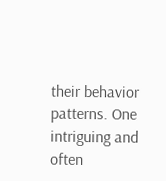their behavior patterns. One intriguing and often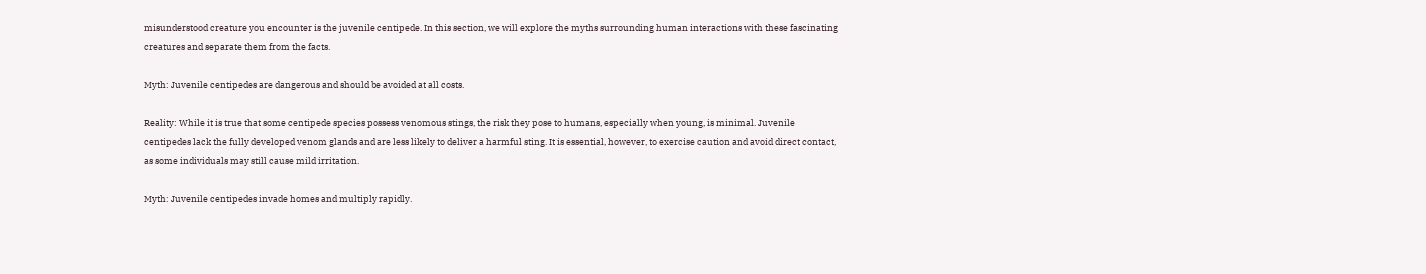misunderstood creature you encounter is the juvenile centipede. In this section, we will explore the myths surrounding human interactions with these fascinating creatures and separate them from the facts.

Myth: Juvenile centipedes are dangerous and should be avoided at all costs.

Reality: While it is true that some centipede species possess venomous stings, the risk they pose to humans, especially when young, is minimal. Juvenile centipedes lack the fully developed venom glands and are less likely to deliver a harmful sting. It is essential, however, to exercise caution and avoid direct contact, as some individuals may still cause mild irritation.

Myth: Juvenile centipedes invade homes and multiply rapidly.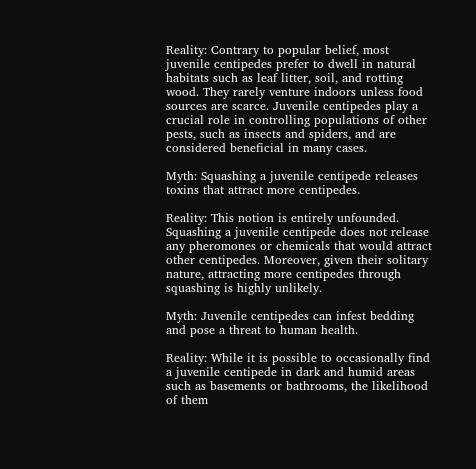Reality: Contrary to popular belief, most juvenile centipedes prefer to dwell in natural habitats such as leaf litter, soil, and rotting wood. They rarely venture indoors unless food sources are scarce. Juvenile centipedes play a crucial role in controlling populations of other pests, such as insects and spiders, and are considered beneficial in many cases.

Myth: Squashing a juvenile centipede releases toxins that attract more centipedes.

Reality: This notion is entirely unfounded. Squashing a juvenile centipede does not release any pheromones or chemicals that would attract other centipedes. Moreover, given their solitary nature, attracting more centipedes through squashing is highly unlikely.

Myth: Juvenile centipedes can infest bedding and pose a threat to human health.

Reality: While it is possible to occasionally find a juvenile centipede in dark and humid areas such as basements or bathrooms, the likelihood of them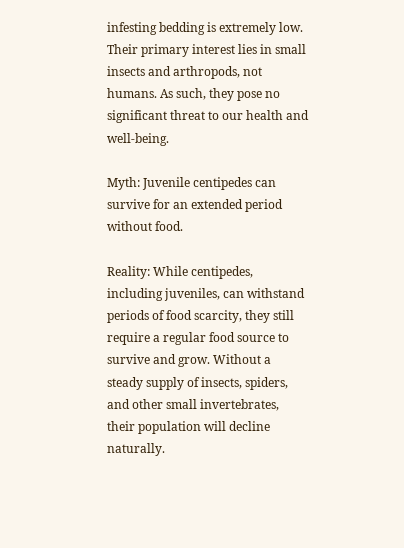infesting bedding is extremely low. Their primary interest lies in small insects and arthropods, not humans. As such, they pose no significant threat to our health and well-being.

Myth: Juvenile centipedes can survive for an extended period without food.

Reality: While centipedes, including juveniles, can withstand periods of food scarcity, they still require a regular food source to survive and grow. Without a steady supply of insects, spiders, and other small invertebrates, their population will decline naturally.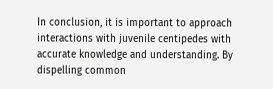In conclusion, it is important to approach interactions with juvenile centipedes with accurate knowledge and understanding. By dispelling common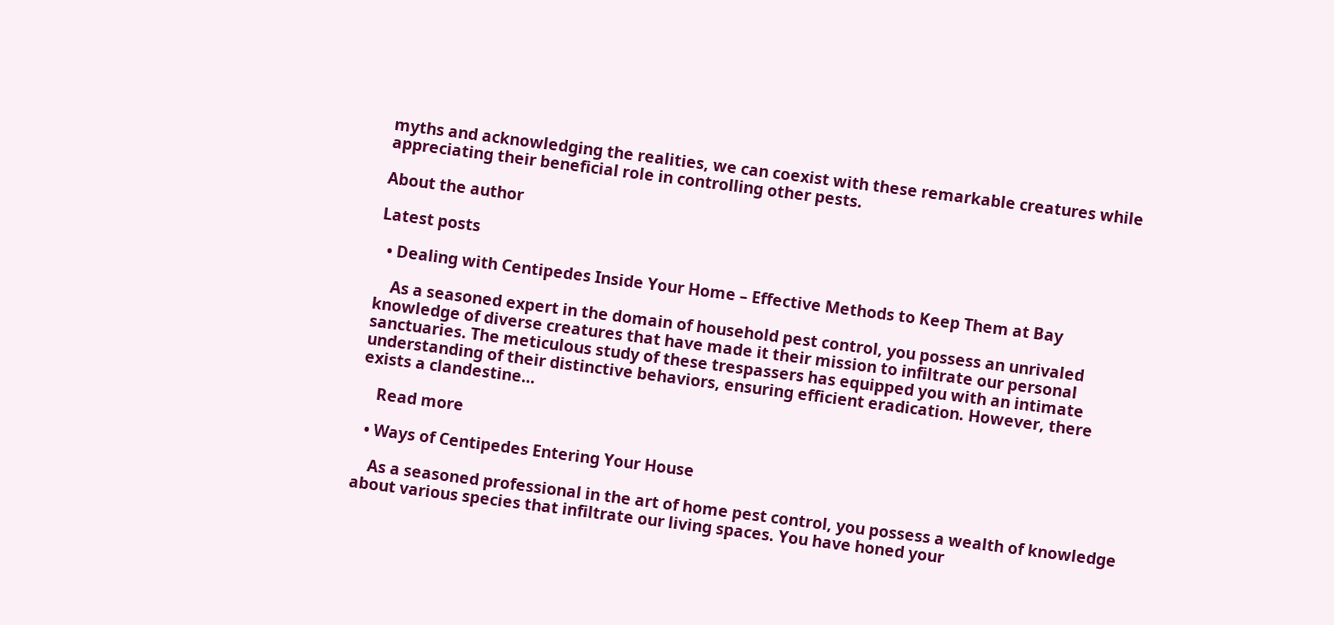myths and acknowledging the realities, we can coexist with these remarkable creatures while appreciating their beneficial role in controlling other pests.

About the author

Latest posts

  • Dealing with Centipedes Inside Your Home – Effective Methods to Keep Them at Bay

    As a seasoned expert in the domain of household pest control, you possess an unrivaled knowledge of diverse creatures that have made it their mission to infiltrate our personal sanctuaries. The meticulous study of these trespassers has equipped you with an intimate understanding of their distinctive behaviors, ensuring efficient eradication. However, there exists a clandestine…

    Read more

  • Ways of Centipedes Entering Your House

    As a seasoned professional in the art of home pest control, you possess a wealth of knowledge about various species that infiltrate our living spaces. You have honed your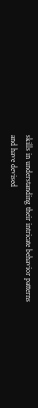skills in understanding their intricate behavior patterns and have devised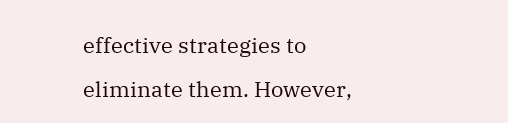effective strategies to eliminate them. However,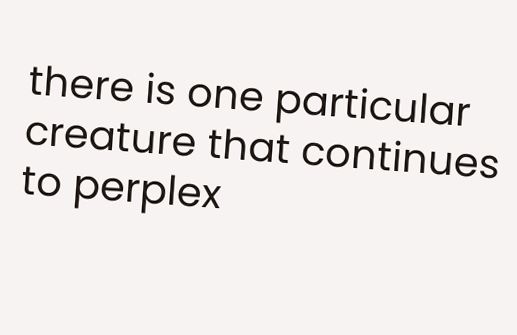there is one particular creature that continues to perplex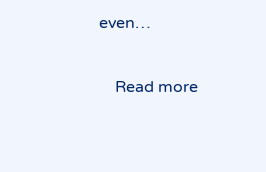even…

    Read more